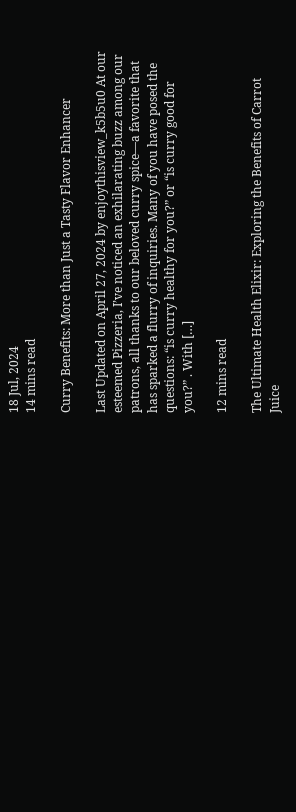18 Jul, 2024
14 mins read

Curry Benefits: More than Just a Tasty Flavor Enhancer

Last Updated on April 27, 2024 by enjoythisview_k5b5u0 At our esteemed Pizzeria, I’ve noticed an exhilarating buzz among our patrons, all thanks to our beloved curry spice—a favorite that has sparked a flurry of inquiries. Many of you have posed the questions: “is curry healthy for you?” or “is curry good for you?” . With […]

12 mins read

The Ultimate Health Elixir: Exploring the Benefits of Carrot Juice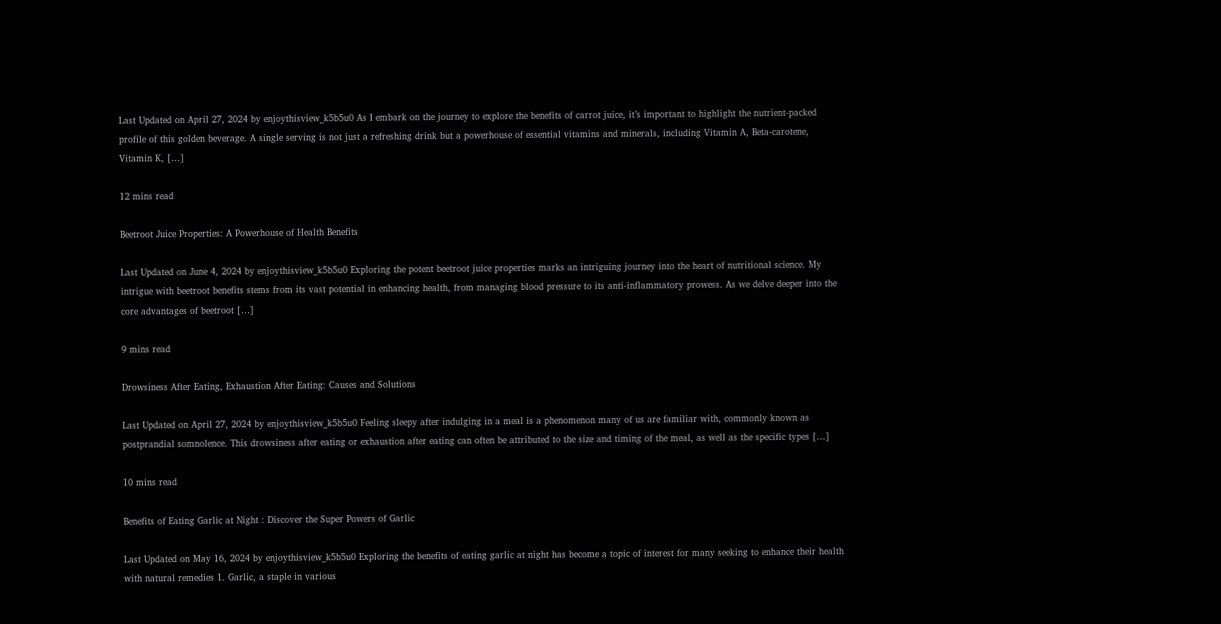Last Updated on April 27, 2024 by enjoythisview_k5b5u0 As I embark on the journey to explore the benefits of carrot juice, it’s important to highlight the nutrient-packed profile of this golden beverage. A single serving is not just a refreshing drink but a powerhouse of essential vitamins and minerals, including Vitamin A, Beta-carotene, Vitamin K, […]

12 mins read

Beetroot Juice Properties: A Powerhouse of Health Benefits

Last Updated on June 4, 2024 by enjoythisview_k5b5u0 Exploring the potent beetroot juice properties marks an intriguing journey into the heart of nutritional science. My intrigue with beetroot benefits stems from its vast potential in enhancing health, from managing blood pressure to its anti-inflammatory prowess. As we delve deeper into the core advantages of beetroot […]

9 mins read

Drowsiness After Eating, Exhaustion After Eating: Causes and Solutions

Last Updated on April 27, 2024 by enjoythisview_k5b5u0 Feeling sleepy after indulging in a meal is a phenomenon many of us are familiar with, commonly known as postprandial somnolence. This drowsiness after eating or exhaustion after eating can often be attributed to the size and timing of the meal, as well as the specific types […]

10 mins read

Benefits of Eating Garlic at Night : Discover the Super Powers of Garlic

Last Updated on May 16, 2024 by enjoythisview_k5b5u0 Exploring the benefits of eating garlic at night has become a topic of interest for many seeking to enhance their health with natural remedies 1. Garlic, a staple in various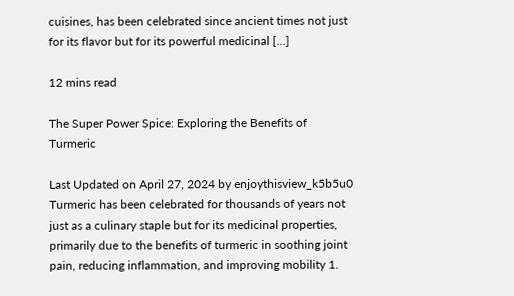cuisines, has been celebrated since ancient times not just for its flavor but for its powerful medicinal […]

12 mins read

The Super Power Spice: Exploring the Benefits of Turmeric

Last Updated on April 27, 2024 by enjoythisview_k5b5u0 Turmeric has been celebrated for thousands of years not just as a culinary staple but for its medicinal properties, primarily due to the benefits of turmeric in soothing joint pain, reducing inflammation, and improving mobility 1.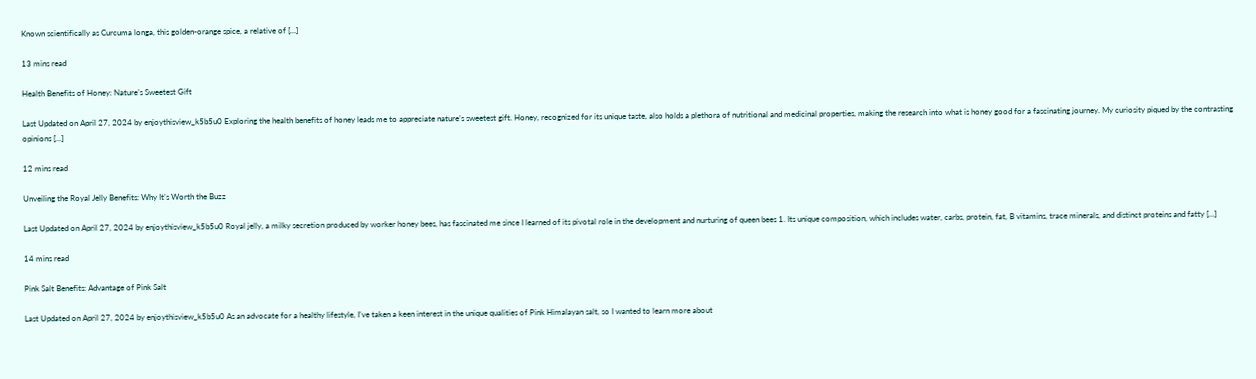Known scientifically as Curcuma longa, this golden-orange spice, a relative of […]

13 mins read

Health Benefits of Honey: Nature’s Sweetest Gift

Last Updated on April 27, 2024 by enjoythisview_k5b5u0 Exploring the health benefits of honey leads me to appreciate nature’s sweetest gift. Honey, recognized for its unique taste, also holds a plethora of nutritional and medicinal properties, making the research into what is honey good for a fascinating journey. My curiosity piqued by the contrasting opinions […]

12 mins read

Unveiling the Royal Jelly Benefits: Why It’s Worth the Buzz

Last Updated on April 27, 2024 by enjoythisview_k5b5u0 Royal jelly, a milky secretion produced by worker honey bees, has fascinated me since I learned of its pivotal role in the development and nurturing of queen bees 1. Its unique composition, which includes water, carbs, protein, fat, B vitamins, trace minerals, and distinct proteins and fatty […]

14 mins read

Pink Salt Benefits: Advantage of Pink Salt

Last Updated on April 27, 2024 by enjoythisview_k5b5u0 As an advocate for a healthy lifestyle, I’ve taken a keen interest in the unique qualities of Pink Himalayan salt, so I wanted to learn more about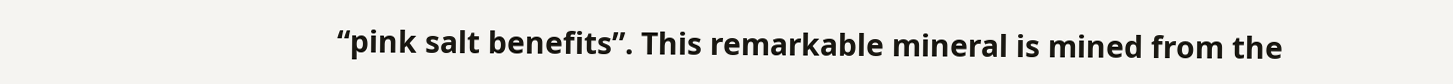“pink salt benefits”. This remarkable mineral is mined from the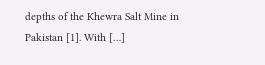depths of the Khewra Salt Mine in Pakistan [1]. With […]